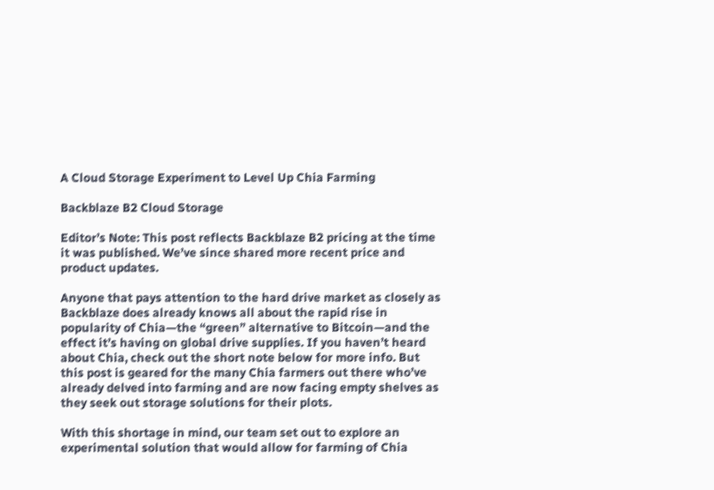A Cloud Storage Experiment to Level Up Chia Farming

Backblaze B2 Cloud Storage

Editor’s Note: This post reflects Backblaze B2 pricing at the time it was published. We’ve since shared more recent price and product updates.

Anyone that pays attention to the hard drive market as closely as Backblaze does already knows all about the rapid rise in popularity of Chia—the “green” alternative to Bitcoin—and the effect it’s having on global drive supplies. If you haven’t heard about Chia, check out the short note below for more info. But this post is geared for the many Chia farmers out there who’ve already delved into farming and are now facing empty shelves as they seek out storage solutions for their plots.

With this shortage in mind, our team set out to explore an experimental solution that would allow for farming of Chia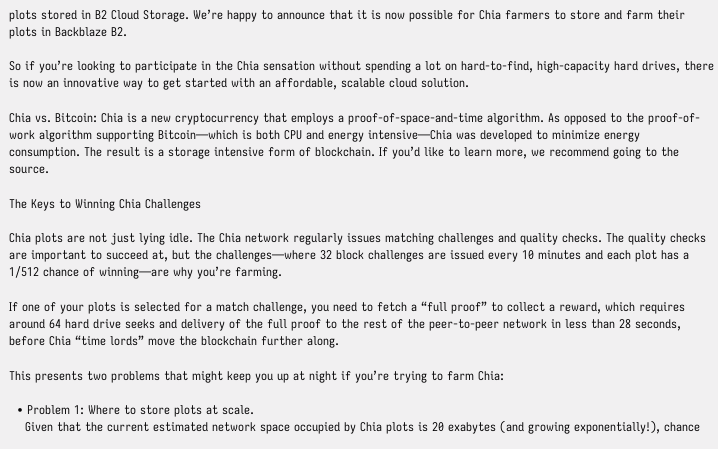plots stored in B2 Cloud Storage. We’re happy to announce that it is now possible for Chia farmers to store and farm their plots in Backblaze B2.

So if you’re looking to participate in the Chia sensation without spending a lot on hard-to-find, high-capacity hard drives, there is now an innovative way to get started with an affordable, scalable cloud solution.

Chia vs. Bitcoin: Chia is a new cryptocurrency that employs a proof-of-space-and-time algorithm. As opposed to the proof-of-work algorithm supporting Bitcoin—which is both CPU and energy intensive—Chia was developed to minimize energy consumption. The result is a storage intensive form of blockchain. If you’d like to learn more, we recommend going to the source.

The Keys to Winning Chia Challenges

Chia plots are not just lying idle. The Chia network regularly issues matching challenges and quality checks. The quality checks are important to succeed at, but the challenges—where 32 block challenges are issued every 10 minutes and each plot has a 1/512 chance of winning—are why you’re farming.

If one of your plots is selected for a match challenge, you need to fetch a “full proof” to collect a reward, which requires around 64 hard drive seeks and delivery of the full proof to the rest of the peer-to-peer network in less than 28 seconds, before Chia “time lords” move the blockchain further along.

This presents two problems that might keep you up at night if you’re trying to farm Chia:

  • Problem 1: Where to store plots at scale.
    Given that the current estimated network space occupied by Chia plots is 20 exabytes (and growing exponentially!), chance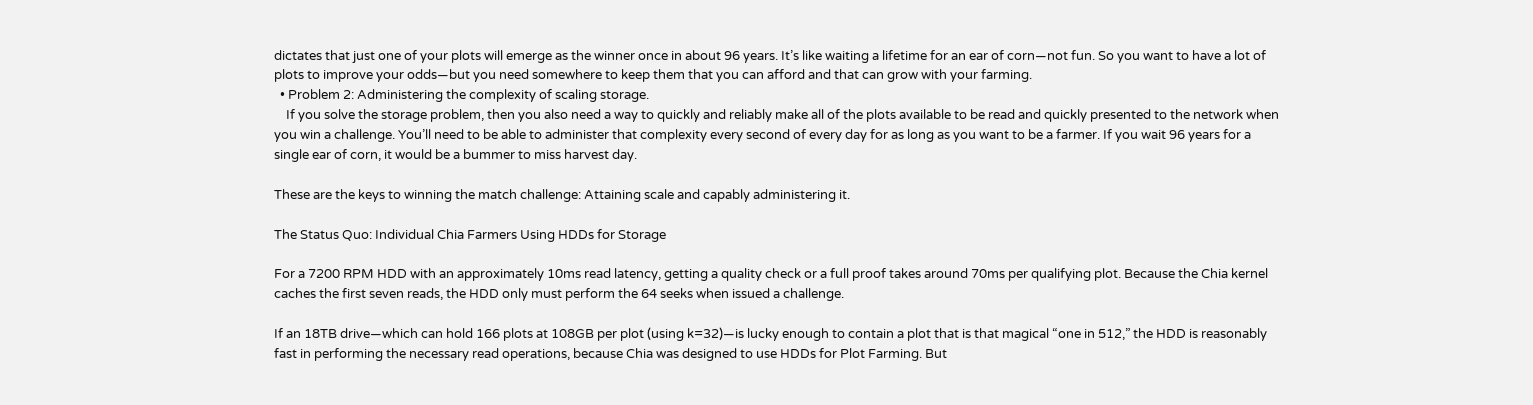dictates that just one of your plots will emerge as the winner once in about 96 years. It’s like waiting a lifetime for an ear of corn—not fun. So you want to have a lot of plots to improve your odds—but you need somewhere to keep them that you can afford and that can grow with your farming.
  • Problem 2: Administering the complexity of scaling storage.
    If you solve the storage problem, then you also need a way to quickly and reliably make all of the plots available to be read and quickly presented to the network when you win a challenge. You’ll need to be able to administer that complexity every second of every day for as long as you want to be a farmer. If you wait 96 years for a single ear of corn, it would be a bummer to miss harvest day.

These are the keys to winning the match challenge: Attaining scale and capably administering it.

The Status Quo: Individual Chia Farmers Using HDDs for Storage

For a 7200 RPM HDD with an approximately 10ms read latency, getting a quality check or a full proof takes around 70ms per qualifying plot. Because the Chia kernel caches the first seven reads, the HDD only must perform the 64 seeks when issued a challenge.

If an 18TB drive—which can hold 166 plots at 108GB per plot (using k=32)—is lucky enough to contain a plot that is that magical “one in 512,” the HDD is reasonably fast in performing the necessary read operations, because Chia was designed to use HDDs for Plot Farming. But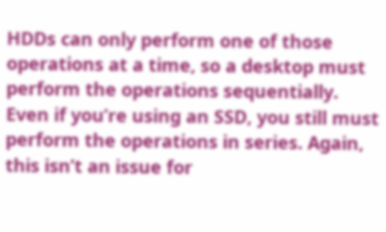HDDs can only perform one of those operations at a time, so a desktop must perform the operations sequentially. Even if you’re using an SSD, you still must perform the operations in series. Again, this isn’t an issue for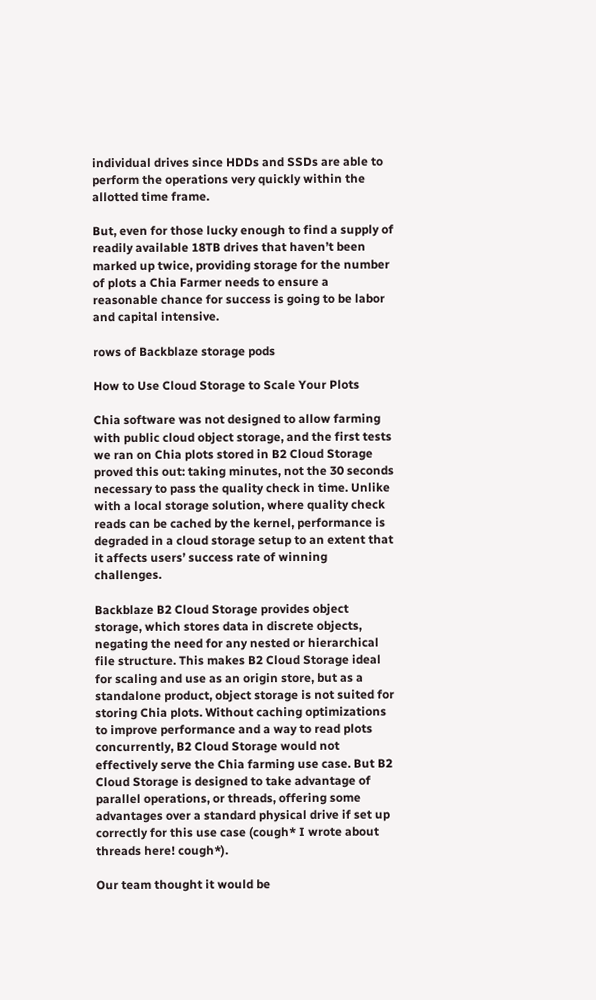individual drives since HDDs and SSDs are able to perform the operations very quickly within the allotted time frame.

But, even for those lucky enough to find a supply of readily available 18TB drives that haven’t been marked up twice, providing storage for the number of plots a Chia Farmer needs to ensure a reasonable chance for success is going to be labor and capital intensive.

rows of Backblaze storage pods

How to Use Cloud Storage to Scale Your Plots

Chia software was not designed to allow farming with public cloud object storage, and the first tests we ran on Chia plots stored in B2 Cloud Storage proved this out: taking minutes, not the 30 seconds necessary to pass the quality check in time. Unlike with a local storage solution, where quality check reads can be cached by the kernel, performance is degraded in a cloud storage setup to an extent that it affects users’ success rate of winning challenges.

Backblaze B2 Cloud Storage provides object storage, which stores data in discrete objects, negating the need for any nested or hierarchical file structure. This makes B2 Cloud Storage ideal for scaling and use as an origin store, but as a standalone product, object storage is not suited for storing Chia plots. Without caching optimizations to improve performance and a way to read plots concurrently, B2 Cloud Storage would not effectively serve the Chia farming use case. But B2 Cloud Storage is designed to take advantage of parallel operations, or threads, offering some advantages over a standard physical drive if set up correctly for this use case (cough* I wrote about threads here! cough*).

Our team thought it would be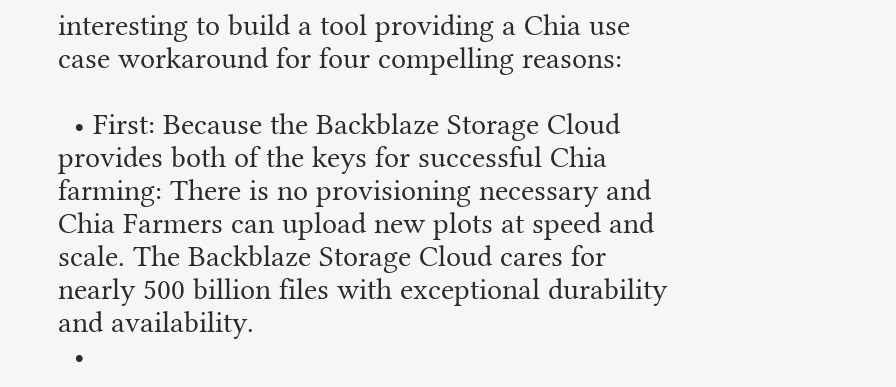interesting to build a tool providing a Chia use case workaround for four compelling reasons:

  • First: Because the Backblaze Storage Cloud provides both of the keys for successful Chia farming: There is no provisioning necessary and Chia Farmers can upload new plots at speed and scale. The Backblaze Storage Cloud cares for nearly 500 billion files with exceptional durability and availability.
  •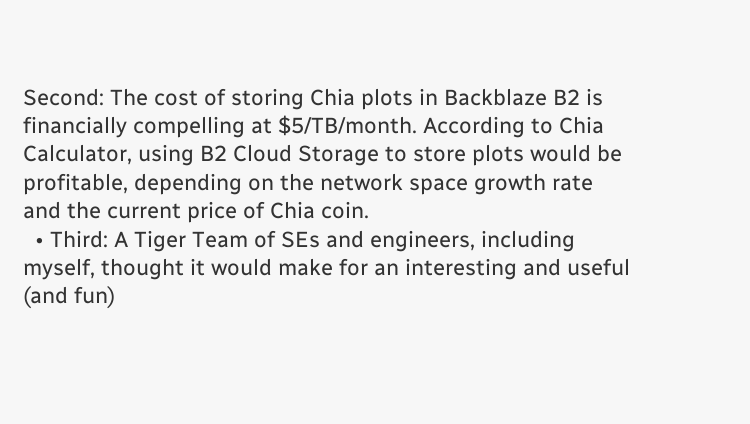Second: The cost of storing Chia plots in Backblaze B2 is financially compelling at $5/TB/month. According to Chia Calculator, using B2 Cloud Storage to store plots would be profitable, depending on the network space growth rate and the current price of Chia coin.
  • Third: A Tiger Team of SEs and engineers, including myself, thought it would make for an interesting and useful (and fun)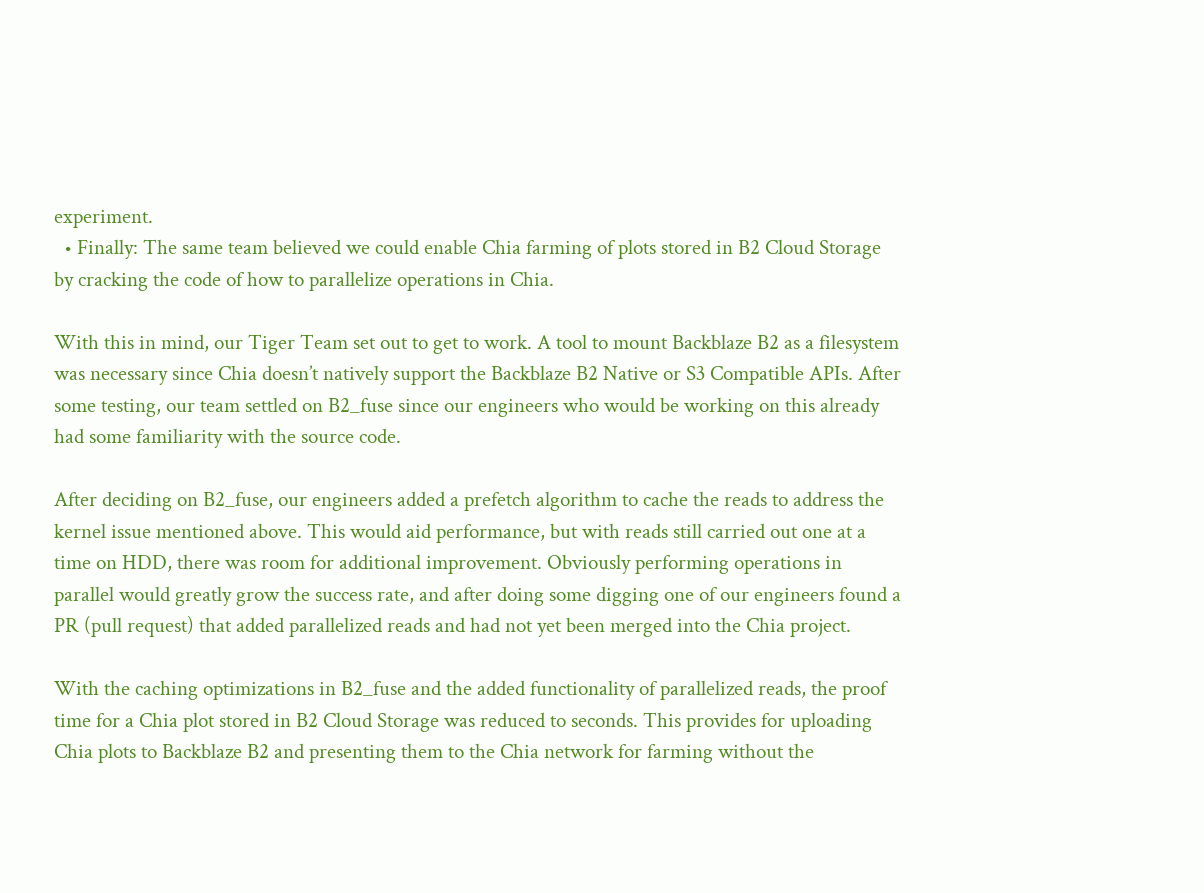experiment.
  • Finally: The same team believed we could enable Chia farming of plots stored in B2 Cloud Storage by cracking the code of how to parallelize operations in Chia.

With this in mind, our Tiger Team set out to get to work. A tool to mount Backblaze B2 as a filesystem was necessary since Chia doesn’t natively support the Backblaze B2 Native or S3 Compatible APIs. After some testing, our team settled on B2_fuse since our engineers who would be working on this already had some familiarity with the source code.

After deciding on B2_fuse, our engineers added a prefetch algorithm to cache the reads to address the kernel issue mentioned above. This would aid performance, but with reads still carried out one at a time on HDD, there was room for additional improvement. Obviously performing operations in parallel would greatly grow the success rate, and after doing some digging one of our engineers found a PR (pull request) that added parallelized reads and had not yet been merged into the Chia project.

With the caching optimizations in B2_fuse and the added functionality of parallelized reads, the proof time for a Chia plot stored in B2 Cloud Storage was reduced to seconds. This provides for uploading Chia plots to Backblaze B2 and presenting them to the Chia network for farming without the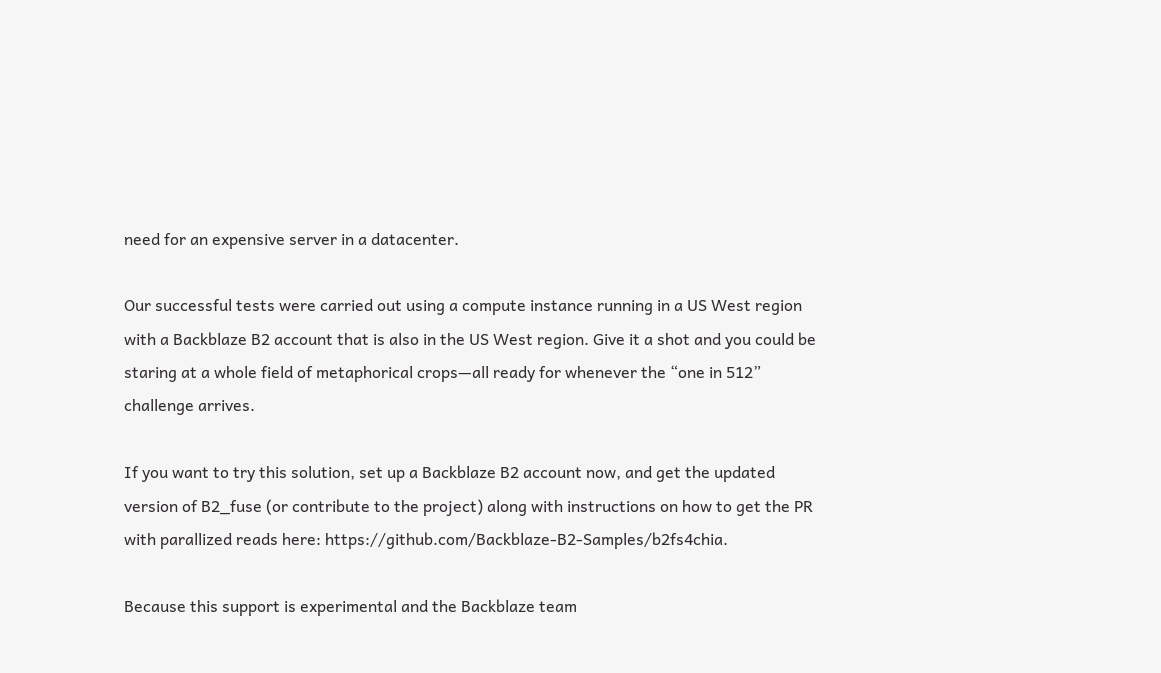need for an expensive server in a datacenter.

Our successful tests were carried out using a compute instance running in a US West region with a Backblaze B2 account that is also in the US West region. Give it a shot and you could be staring at a whole field of metaphorical crops—all ready for whenever the “one in 512” challenge arrives.

If you want to try this solution, set up a Backblaze B2 account now, and get the updated version of B2_fuse (or contribute to the project) along with instructions on how to get the PR with parallized reads here: https://github.com/Backblaze-B2-Samples/b2fs4chia.

Because this support is experimental and the Backblaze team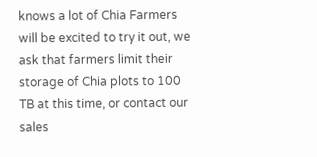knows a lot of Chia Farmers will be excited to try it out, we ask that farmers limit their storage of Chia plots to 100 TB at this time, or contact our sales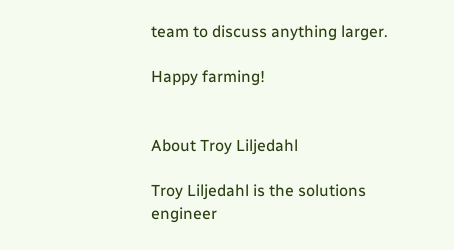team to discuss anything larger.

Happy farming!


About Troy Liljedahl

Troy Liljedahl is the solutions engineer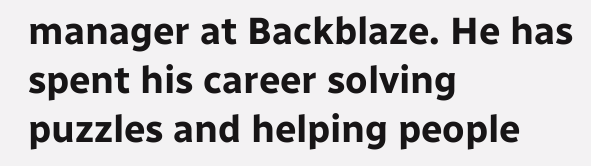manager at Backblaze. He has spent his career solving puzzles and helping people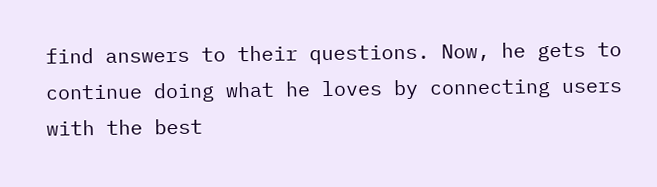find answers to their questions. Now, he gets to continue doing what he loves by connecting users with the best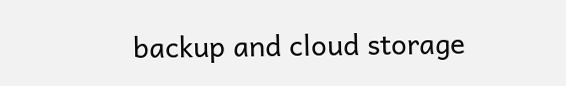backup and cloud storage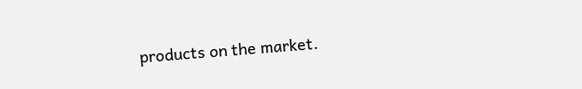products on the market.